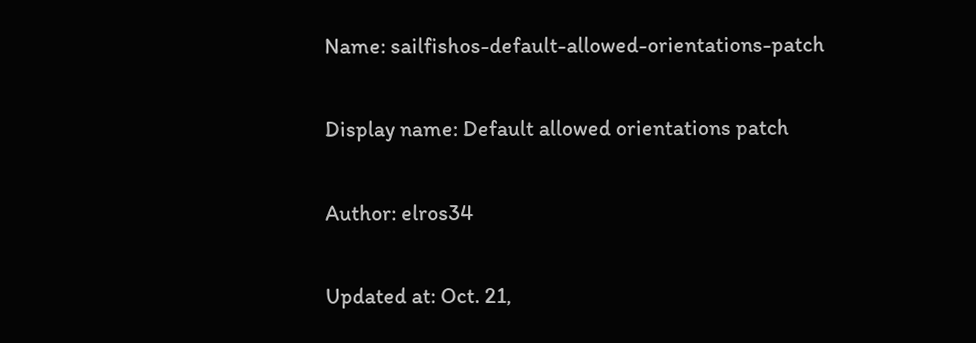Name: sailfishos-default-allowed-orientations-patch

Display name: Default allowed orientations patch

Author: elros34

Updated at: Oct. 21,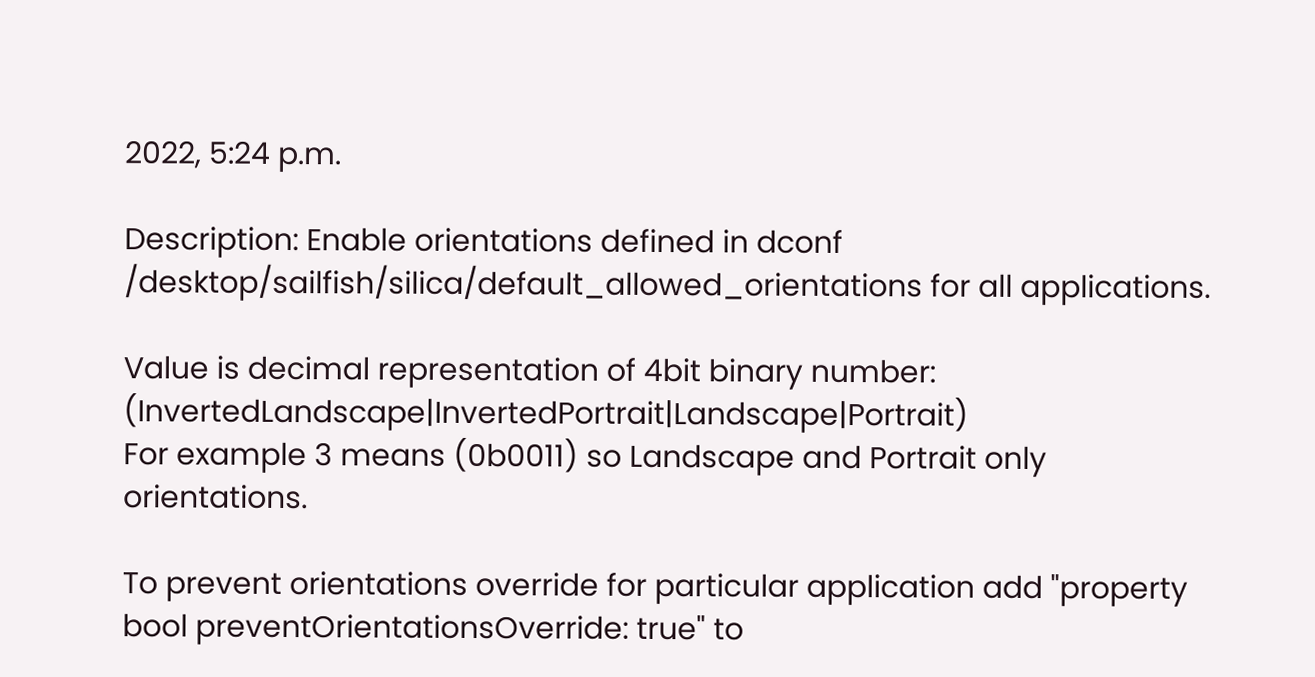2022, 5:24 p.m.

Description: Enable orientations defined in dconf /desktop/sailfish/silica/default_allowed_orientations for all applications.

Value is decimal representation of 4bit binary number: (InvertedLandscape|InvertedPortrait|Landscape|Portrait)
For example 3 means (0b0011) so Landscape and Portrait only orientations.

To prevent orientations override for particular application add "property bool preventOrientationsOverride: true" to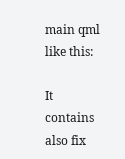main qml like this:

It contains also fix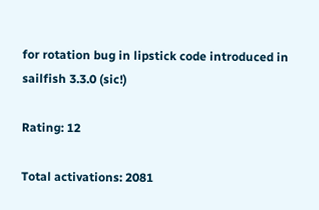for rotation bug in lipstick code introduced in sailfish 3.3.0 (sic!)

Rating: 12

Total activations: 2081